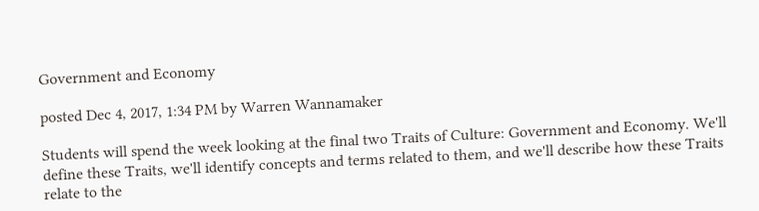Government and Economy

posted Dec 4, 2017, 1:34 PM by Warren Wannamaker

Students will spend the week looking at the final two Traits of Culture: Government and Economy. We'll define these Traits, we'll identify concepts and terms related to them, and we'll describe how these Traits relate to the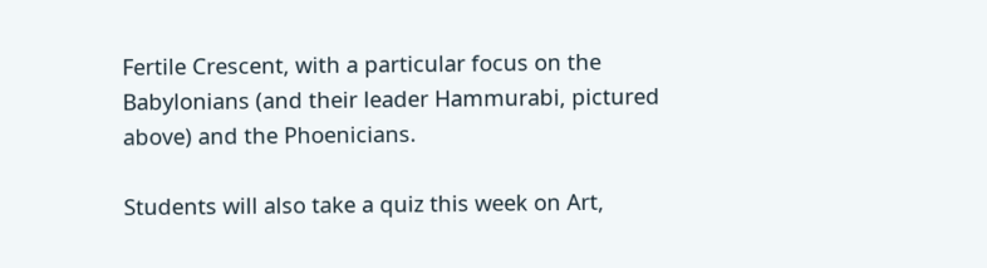Fertile Crescent, with a particular focus on the Babylonians (and their leader Hammurabi, pictured above) and the Phoenicians.

Students will also take a quiz this week on Art,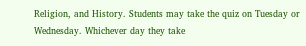Religion, and History. Students may take the quiz on Tuesday or Wednesday. Whichever day they take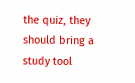the quiz, they should bring a study tool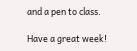and a pen to class.

Have a great week!